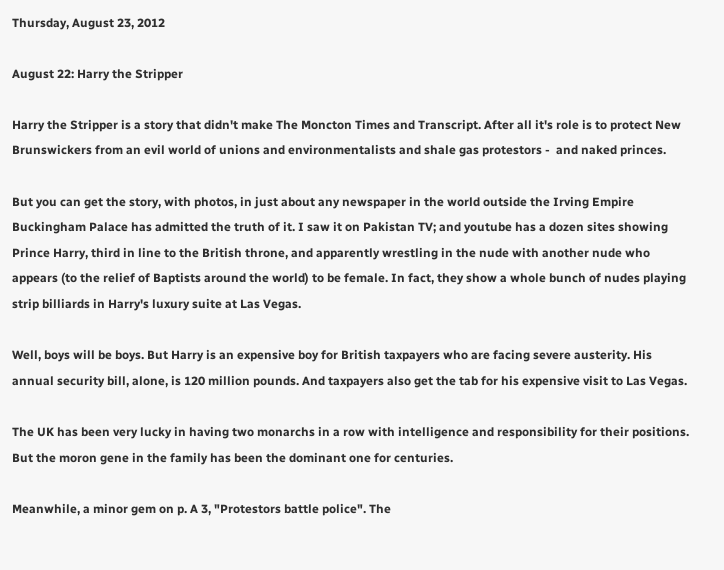Thursday, August 23, 2012

August 22: Harry the Stripper

Harry the Stripper is a story that didn't make The Moncton Times and Transcript. After all it's role is to protect New Brunswickers from an evil world of unions and environmentalists and shale gas protestors -  and naked princes.

But you can get the story, with photos, in just about any newspaper in the world outside the Irving Empire Buckingham Palace has admitted the truth of it. I saw it on Pakistan TV; and youtube has a dozen sites showing Prince Harry, third in line to the British throne, and apparently wrestling in the nude with another nude who appears (to the relief of Baptists around the world) to be female. In fact, they show a whole bunch of nudes playing strip billiards in Harry's luxury suite at Las Vegas.

Well, boys will be boys. But Harry is an expensive boy for British taxpayers who are facing severe austerity. His annual security bill, alone, is 120 million pounds. And taxpayers also get the tab for his expensive visit to Las Vegas.

The UK has been very lucky in having two monarchs in a row with intelligence and responsibility for their positions. But the moron gene in the family has been the dominant one for centuries.

Meanwhile, a minor gem on p. A 3, "Protestors battle police". The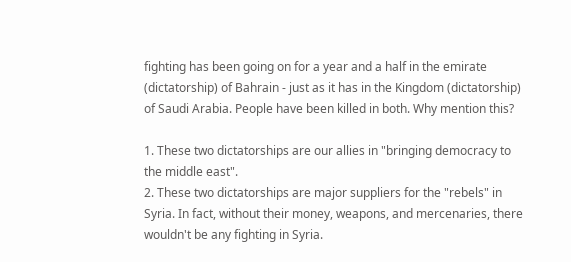fighting has been going on for a year and a half in the emirate (dictatorship) of Bahrain - just as it has in the Kingdom (dictatorship) of Saudi Arabia. People have been killed in both. Why mention this?

1. These two dictatorships are our allies in "bringing democracy to the middle east".
2. These two dictatorships are major suppliers for the "rebels" in Syria. In fact, without their money, weapons, and mercenaries, there wouldn't be any fighting in Syria.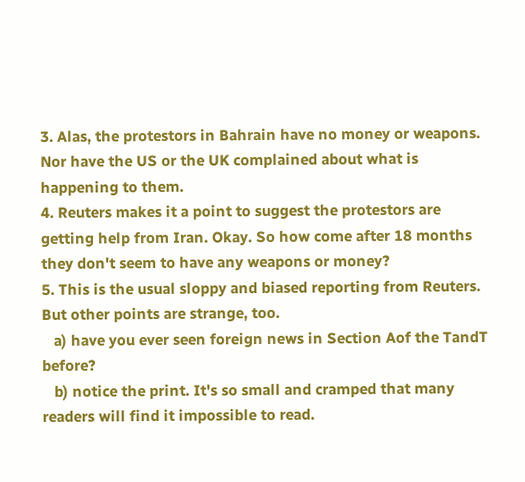3. Alas, the protestors in Bahrain have no money or weapons. Nor have the US or the UK complained about what is happening to them.
4. Reuters makes it a point to suggest the protestors are getting help from Iran. Okay. So how come after 18 months they don't seem to have any weapons or money?
5. This is the usual sloppy and biased reporting from Reuters. But other points are strange, too.
   a) have you ever seen foreign news in Section Aof the TandT before?
   b) notice the print. It's so small and cramped that many readers will find it impossible to read.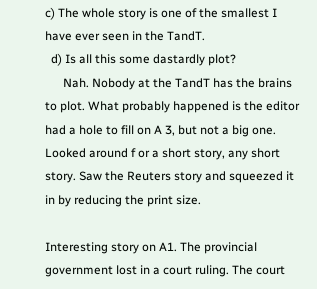c) The whole story is one of the smallest I have ever seen in the TandT.
  d) Is all this some dastardly plot?
      Nah. Nobody at the TandT has the brains to plot. What probably happened is the editor had a hole to fill on A 3, but not a big one. Looked around f or a short story, any short story. Saw the Reuters story and squeezed it in by reducing the print size.

Interesting story on A1. The provincial government lost in a court ruling. The court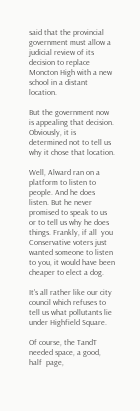said that the provincial government must allow a judicial review of its decision to replace Moncton High with a new school in a distant location.

But the government now is appealing that decision. Obviously, it is determined not to tell us why it chose that location.

Well, Alward ran on a platform to listen to people. And he does listen. But he never promised to speak to us or to tell us why he does things. Frankly, if all  you Conservative voters just wanted someone to listen to you, it would have been cheaper to elect a dog.

It's all rather like our city council which refuses to tell us what pollutants lie under Highfield Square.

Of course, the TandT needed space, a good, half  page,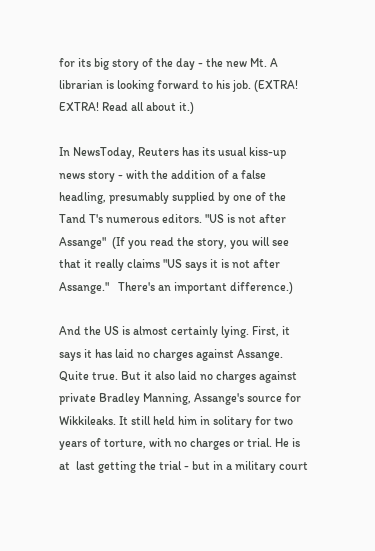for its big story of the day - the new Mt. A librarian is looking forward to his job. (EXTRA! EXTRA! Read all about it.)

In NewsToday, Reuters has its usual kiss-up news story - with the addition of a false headling, presumably supplied by one of the Tand T's numerous editors. "US is not after Assange"  (If you read the story, you will see that it really claims "US says it is not after Assange."   There's an important difference.)

And the US is almost certainly lying. First, it says it has laid no charges against Assange. Quite true. But it also laid no charges against private Bradley Manning, Assange's source for Wikkileaks. It still held him in solitary for two years of torture, with no charges or trial. He is at  last getting the trial - but in a military court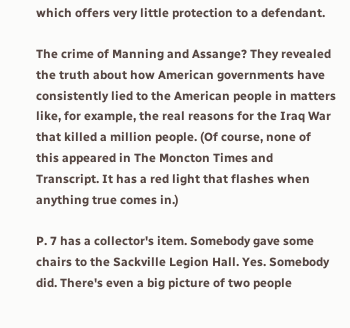which offers very little protection to a defendant.

The crime of Manning and Assange? They revealed the truth about how American governments have consistently lied to the American people in matters like, for example, the real reasons for the Iraq War that killed a million people. (Of course, none of this appeared in The Moncton Times and Transcript. It has a red light that flashes when anything true comes in.)

P. 7 has a collector's item. Somebody gave some chairs to the Sackville Legion Hall. Yes. Somebody did. There's even a big picture of two people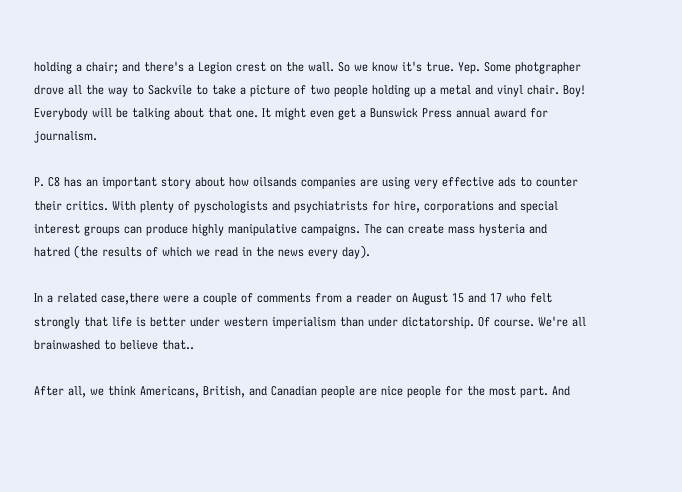holding a chair; and there's a Legion crest on the wall. So we know it's true. Yep. Some photgrapher drove all the way to Sackvile to take a picture of two people holding up a metal and vinyl chair. Boy! Everybody will be talking about that one. It might even get a Bunswick Press annual award for journalism.

P. C8 has an important story about how oilsands companies are using very effective ads to counter their critics. With plenty of pyschologists and psychiatrists for hire, corporations and special interest groups can produce highly manipulative campaigns. The can create mass hysteria and hatred (the results of which we read in the news every day).

In a related case,there were a couple of comments from a reader on August 15 and 17 who felt strongly that life is better under western imperialism than under dictatorship. Of course. We're all brainwashed to believe that..

After all, we think Americans, British, and Canadian people are nice people for the most part. And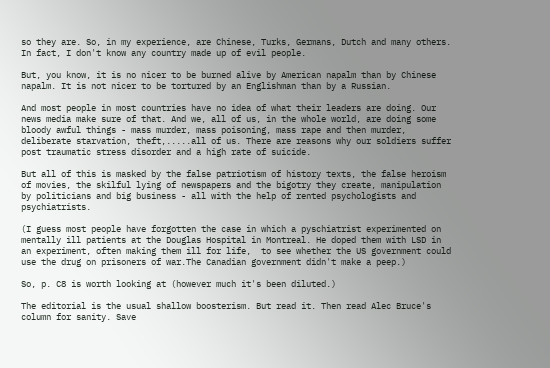so they are. So, in my experience, are Chinese, Turks, Germans, Dutch and many others. In fact, I don't know any country made up of evil people.

But, you know, it is no nicer to be burned alive by American napalm than by Chinese napalm. It is not nicer to be tortured by an Englishman than by a Russian.

And most people in most countries have no idea of what their leaders are doing. Our news media make sure of that. And we, all of us, in the whole world, are doing some bloody awful things - mass murder, mass poisoning, mass rape and then murder, deliberate starvation, theft,.....all of us. There are reasons why our soldiers suffer post traumatic stress disorder and a high rate of suicide.

But all of this is masked by the false patriotism of history texts, the false heroism of movies, the skilful lying of newspapers and the bigotry they create, manipulation by politicians and big business - all with the help of rented psychologists and psychiatrists.

(I guess most people have forgotten the case in which a pyschiatrist experimented on mentally ill patients at the Douglas Hospital in Montreal. He doped them with LSD in an experiment, often making them ill for life,  to see whether the US government could use the drug on prisoners of war.The Canadian government didn't make a peep.)

So, p. C8 is worth looking at (however much it's been diluted.)

The editorial is the usual shallow boosterism. But read it. Then read Alec Bruce's column for sanity. Save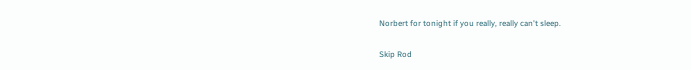Norbert for tonight if you really, really can't sleep.

Skip Rod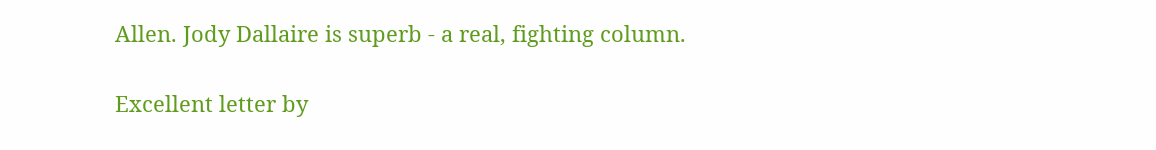Allen. Jody Dallaire is superb - a real, fighting column.

Excellent letter by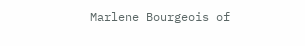Marlene Bourgeois of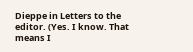Dieppe in Letters to the editor. (Yes. I know. That means I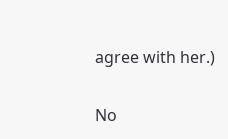agree with her.)

No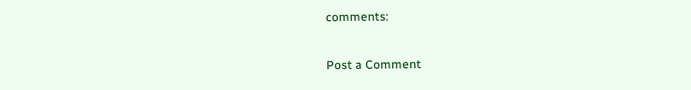comments:

Post a Comment